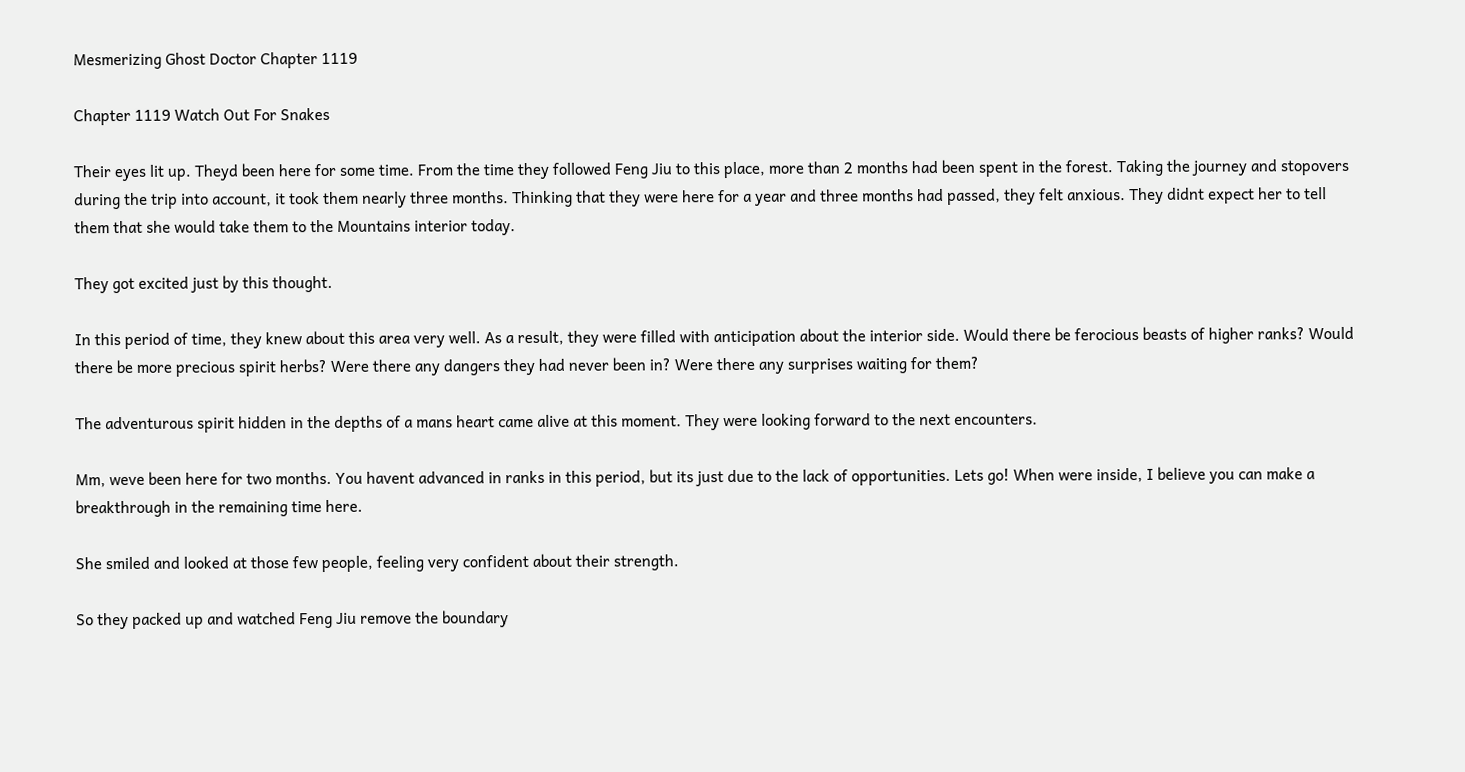Mesmerizing Ghost Doctor Chapter 1119

Chapter 1119 Watch Out For Snakes

Their eyes lit up. Theyd been here for some time. From the time they followed Feng Jiu to this place, more than 2 months had been spent in the forest. Taking the journey and stopovers during the trip into account, it took them nearly three months. Thinking that they were here for a year and three months had passed, they felt anxious. They didnt expect her to tell them that she would take them to the Mountains interior today.

They got excited just by this thought.

In this period of time, they knew about this area very well. As a result, they were filled with anticipation about the interior side. Would there be ferocious beasts of higher ranks? Would there be more precious spirit herbs? Were there any dangers they had never been in? Were there any surprises waiting for them?

The adventurous spirit hidden in the depths of a mans heart came alive at this moment. They were looking forward to the next encounters.

Mm, weve been here for two months. You havent advanced in ranks in this period, but its just due to the lack of opportunities. Lets go! When were inside, I believe you can make a breakthrough in the remaining time here.

She smiled and looked at those few people, feeling very confident about their strength.

So they packed up and watched Feng Jiu remove the boundary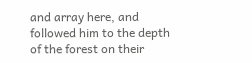and array here, and followed him to the depth of the forest on their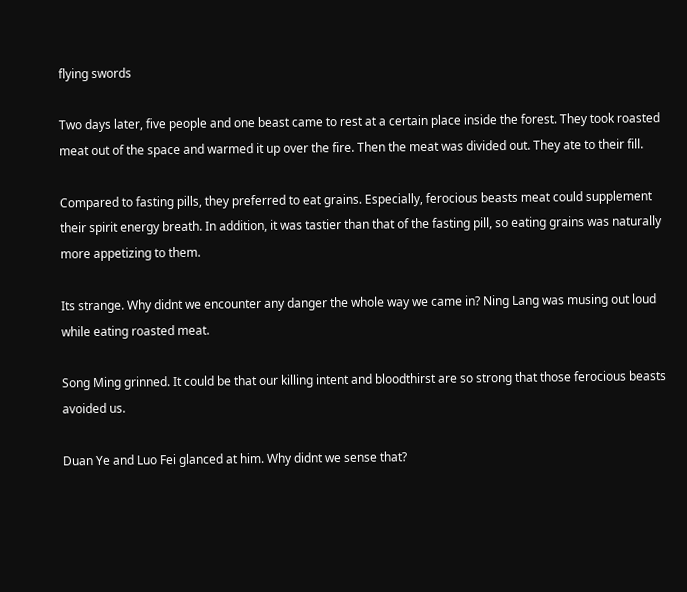flying swords

Two days later, five people and one beast came to rest at a certain place inside the forest. They took roasted meat out of the space and warmed it up over the fire. Then the meat was divided out. They ate to their fill.

Compared to fasting pills, they preferred to eat grains. Especially, ferocious beasts meat could supplement their spirit energy breath. In addition, it was tastier than that of the fasting pill, so eating grains was naturally more appetizing to them.

Its strange. Why didnt we encounter any danger the whole way we came in? Ning Lang was musing out loud while eating roasted meat.

Song Ming grinned. It could be that our killing intent and bloodthirst are so strong that those ferocious beasts avoided us.

Duan Ye and Luo Fei glanced at him. Why didnt we sense that?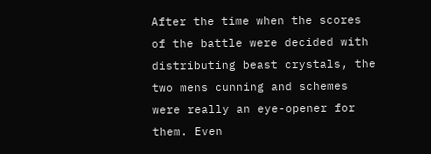After the time when the scores of the battle were decided with distributing beast crystals, the two mens cunning and schemes were really an eye-opener for them. Even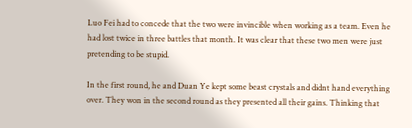Luo Fei had to concede that the two were invincible when working as a team. Even he had lost twice in three battles that month. It was clear that these two men were just pretending to be stupid.

In the first round, he and Duan Ye kept some beast crystals and didnt hand everything over. They won in the second round as they presented all their gains. Thinking that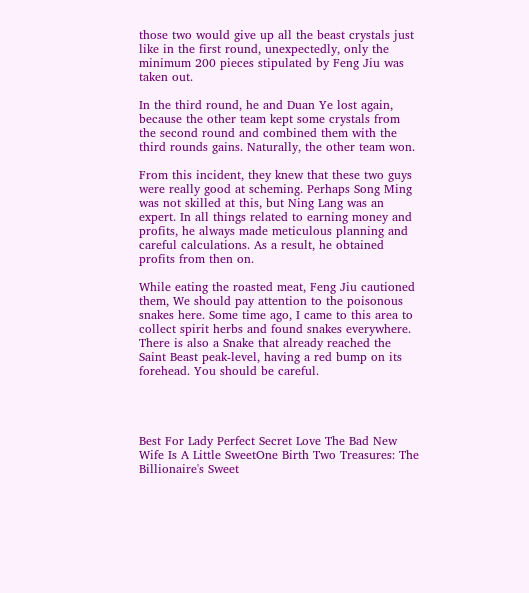those two would give up all the beast crystals just like in the first round, unexpectedly, only the minimum 200 pieces stipulated by Feng Jiu was taken out.

In the third round, he and Duan Ye lost again, because the other team kept some crystals from the second round and combined them with the third rounds gains. Naturally, the other team won.

From this incident, they knew that these two guys were really good at scheming. Perhaps Song Ming was not skilled at this, but Ning Lang was an expert. In all things related to earning money and profits, he always made meticulous planning and careful calculations. As a result, he obtained profits from then on.

While eating the roasted meat, Feng Jiu cautioned them, We should pay attention to the poisonous snakes here. Some time ago, I came to this area to collect spirit herbs and found snakes everywhere. There is also a Snake that already reached the Saint Beast peak-level, having a red bump on its forehead. You should be careful.




Best For Lady Perfect Secret Love The Bad New Wife Is A Little SweetOne Birth Two Treasures: The Billionaire's Sweet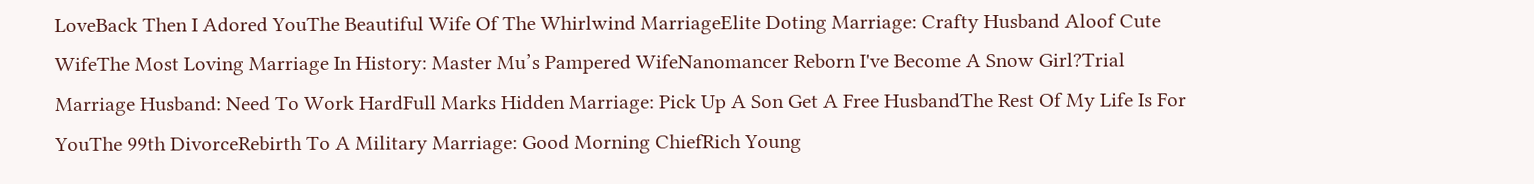LoveBack Then I Adored YouThe Beautiful Wife Of The Whirlwind MarriageElite Doting Marriage: Crafty Husband Aloof Cute WifeThe Most Loving Marriage In History: Master Mu’s Pampered WifeNanomancer Reborn I've Become A Snow Girl?Trial Marriage Husband: Need To Work HardFull Marks Hidden Marriage: Pick Up A Son Get A Free HusbandThe Rest Of My Life Is For YouThe 99th DivorceRebirth To A Military Marriage: Good Morning ChiefRich Young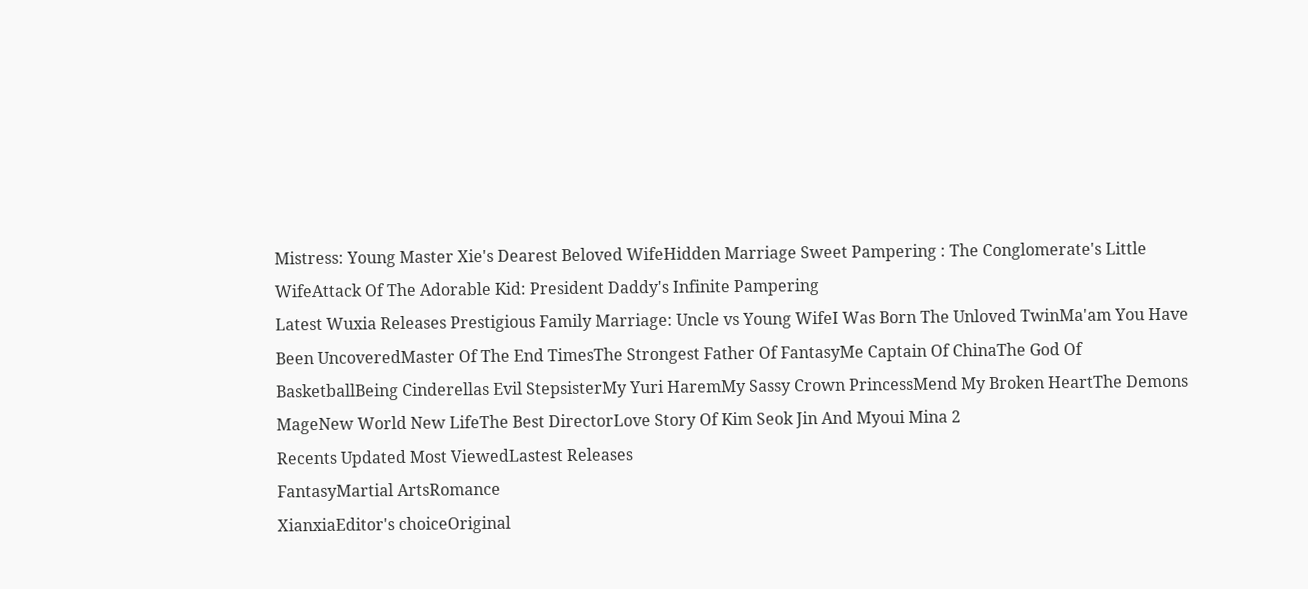Mistress: Young Master Xie's Dearest Beloved WifeHidden Marriage Sweet Pampering : The Conglomerate's Little WifeAttack Of The Adorable Kid: President Daddy's Infinite Pampering
Latest Wuxia Releases Prestigious Family Marriage: Uncle vs Young WifeI Was Born The Unloved TwinMa'am You Have Been UncoveredMaster Of The End TimesThe Strongest Father Of FantasyMe Captain Of ChinaThe God Of BasketballBeing Cinderellas Evil StepsisterMy Yuri HaremMy Sassy Crown PrincessMend My Broken HeartThe Demons MageNew World New LifeThe Best DirectorLove Story Of Kim Seok Jin And Myoui Mina 2
Recents Updated Most ViewedLastest Releases
FantasyMartial ArtsRomance
XianxiaEditor's choiceOriginal